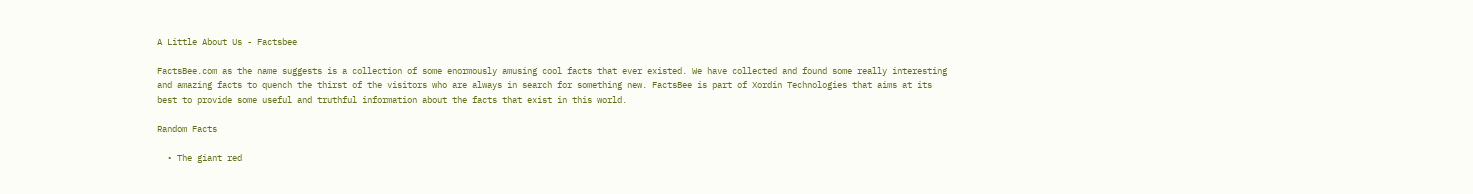A Little About Us - Factsbee

FactsBee.com as the name suggests is a collection of some enormously amusing cool facts that ever existed. We have collected and found some really interesting and amazing facts to quench the thirst of the visitors who are always in search for something new. FactsBee is part of Xordin Technologies that aims at its best to provide some useful and truthful information about the facts that exist in this world.

Random Facts

  • The giant red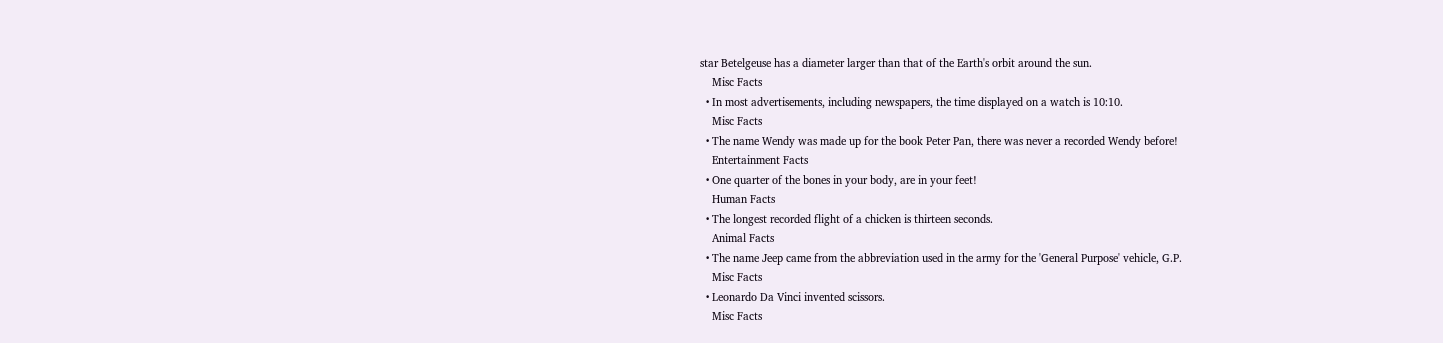star Betelgeuse has a diameter larger than that of the Earth's orbit around the sun.
    Misc Facts
  • In most advertisements, including newspapers, the time displayed on a watch is 10:10.
    Misc Facts
  • The name Wendy was made up for the book Peter Pan, there was never a recorded Wendy before!
    Entertainment Facts
  • One quarter of the bones in your body, are in your feet!
    Human Facts
  • The longest recorded flight of a chicken is thirteen seconds.
    Animal Facts
  • The name Jeep came from the abbreviation used in the army for the 'General Purpose' vehicle, G.P.
    Misc Facts
  • Leonardo Da Vinci invented scissors.
    Misc Facts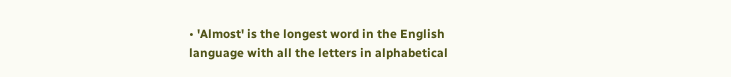• 'Almost' is the longest word in the English language with all the letters in alphabetical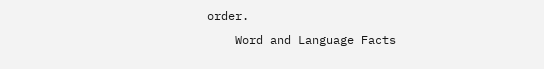order.
    Word and Language Facts